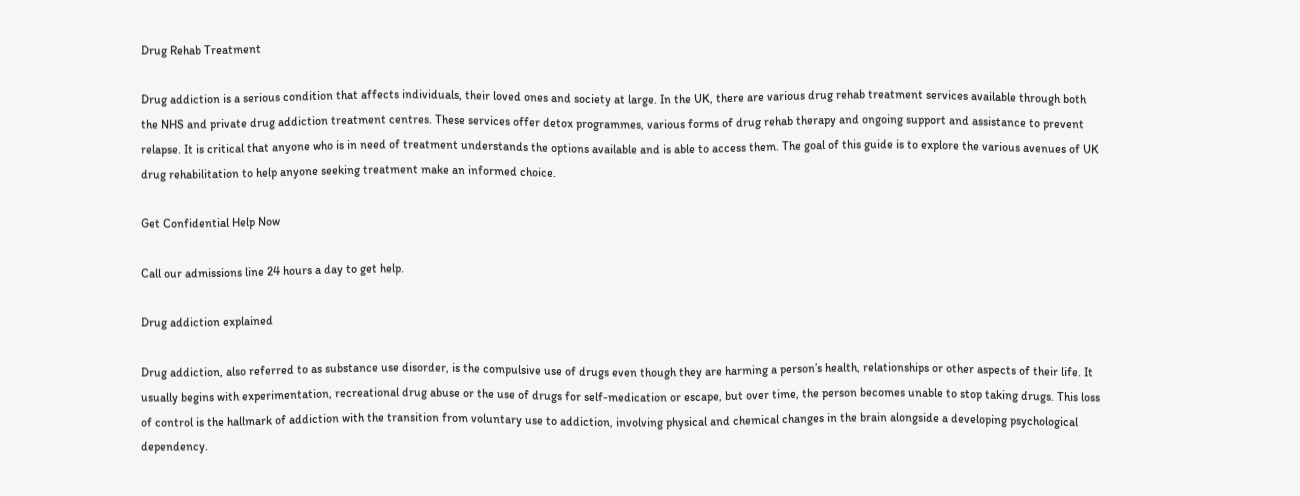Drug Rehab Treatment

Drug addiction is a serious condition that affects individuals, their loved ones and society at large. In the UK, there are various drug rehab treatment services available through both the NHS and private drug addiction treatment centres. These services offer detox programmes, various forms of drug rehab therapy and ongoing support and assistance to prevent relapse. It is critical that anyone who is in need of treatment understands the options available and is able to access them. The goal of this guide is to explore the various avenues of UK drug rehabilitation to help anyone seeking treatment make an informed choice.

Get Confidential Help Now

Call our admissions line 24 hours a day to get help.

Drug addiction explained

Drug addiction, also referred to as substance use disorder, is the compulsive use of drugs even though they are harming a person’s health, relationships or other aspects of their life. It usually begins with experimentation, recreational drug abuse or the use of drugs for self-medication or escape, but over time, the person becomes unable to stop taking drugs. This loss of control is the hallmark of addiction with the transition from voluntary use to addiction, involving physical and chemical changes in the brain alongside a developing psychological dependency.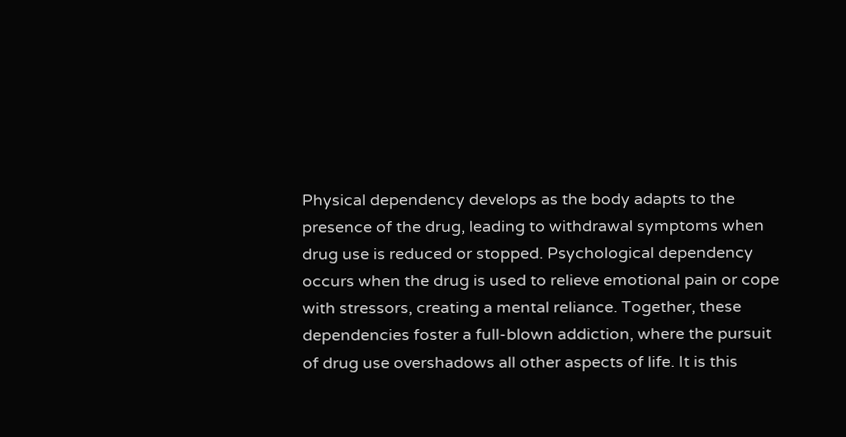Physical dependency develops as the body adapts to the presence of the drug, leading to withdrawal symptoms when drug use is reduced or stopped. Psychological dependency occurs when the drug is used to relieve emotional pain or cope with stressors, creating a mental reliance. Together, these dependencies foster a full-blown addiction, where the pursuit of drug use overshadows all other aspects of life. It is this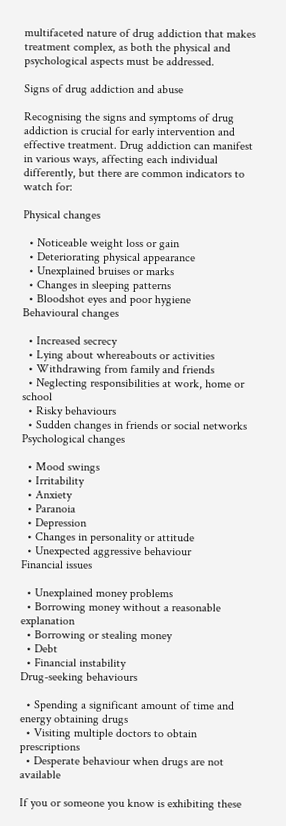multifaceted nature of drug addiction that makes treatment complex, as both the physical and psychological aspects must be addressed.

Signs of drug addiction and abuse

Recognising the signs and symptoms of drug addiction is crucial for early intervention and effective treatment. Drug addiction can manifest in various ways, affecting each individual differently, but there are common indicators to watch for:

Physical changes

  • Noticeable weight loss or gain
  • Deteriorating physical appearance
  • Unexplained bruises or marks
  • Changes in sleeping patterns
  • Bloodshot eyes and poor hygiene
Behavioural changes

  • Increased secrecy
  • Lying about whereabouts or activities
  • Withdrawing from family and friends
  • Neglecting responsibilities at work, home or school
  • Risky behaviours
  • Sudden changes in friends or social networks
Psychological changes

  • Mood swings
  • Irritability
  • Anxiety
  • Paranoia
  • Depression
  • Changes in personality or attitude
  • Unexpected aggressive behaviour
Financial issues

  • Unexplained money problems
  • Borrowing money without a reasonable explanation
  • Borrowing or stealing money
  • Debt
  • Financial instability
Drug-seeking behaviours

  • Spending a significant amount of time and energy obtaining drugs
  • Visiting multiple doctors to obtain prescriptions
  • Desperate behaviour when drugs are not available

If you or someone you know is exhibiting these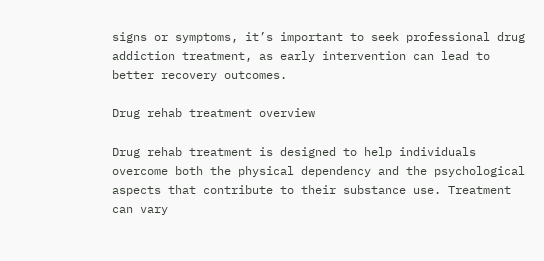signs or symptoms, it’s important to seek professional drug addiction treatment, as early intervention can lead to better recovery outcomes.

Drug rehab treatment overview

Drug rehab treatment is designed to help individuals overcome both the physical dependency and the psychological aspects that contribute to their substance use. Treatment can vary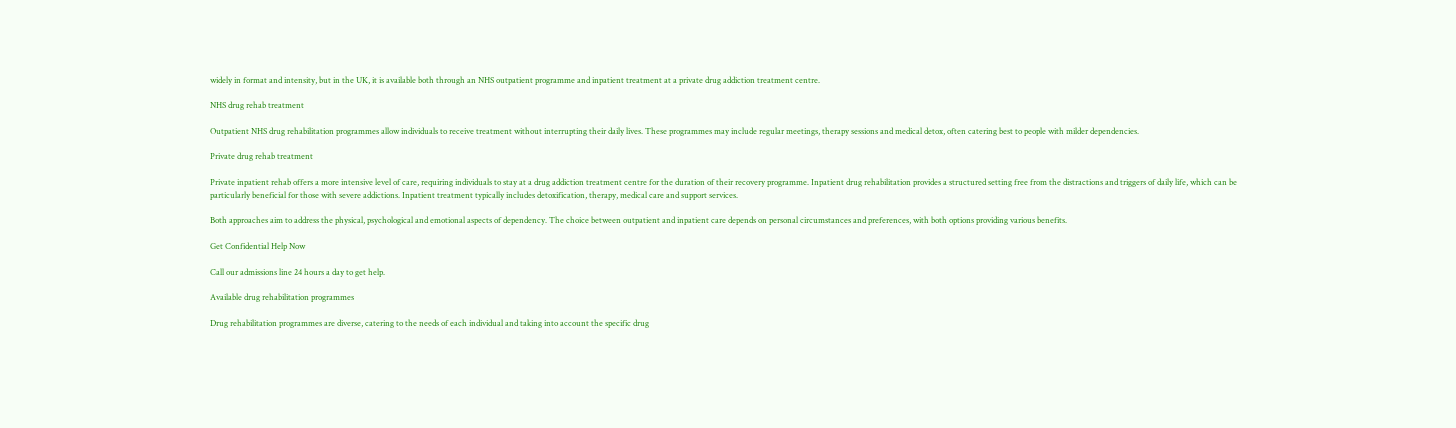widely in format and intensity, but in the UK, it is available both through an NHS outpatient programme and inpatient treatment at a private drug addiction treatment centre.

NHS drug rehab treatment

Outpatient NHS drug rehabilitation programmes allow individuals to receive treatment without interrupting their daily lives. These programmes may include regular meetings, therapy sessions and medical detox, often catering best to people with milder dependencies.

Private drug rehab treatment

Private inpatient rehab offers a more intensive level of care, requiring individuals to stay at a drug addiction treatment centre for the duration of their recovery programme. Inpatient drug rehabilitation provides a structured setting free from the distractions and triggers of daily life, which can be particularly beneficial for those with severe addictions. Inpatient treatment typically includes detoxification, therapy, medical care and support services.

Both approaches aim to address the physical, psychological and emotional aspects of dependency. The choice between outpatient and inpatient care depends on personal circumstances and preferences, with both options providing various benefits.

Get Confidential Help Now

Call our admissions line 24 hours a day to get help.

Available drug rehabilitation programmes

Drug rehabilitation programmes are diverse, catering to the needs of each individual and taking into account the specific drug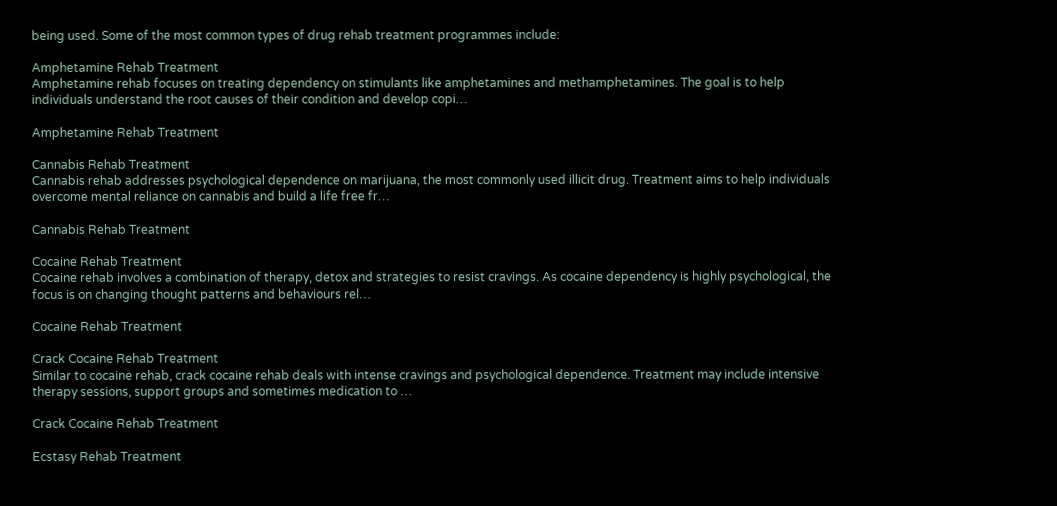being used. Some of the most common types of drug rehab treatment programmes include:

Amphetamine Rehab Treatment
Amphetamine rehab focuses on treating dependency on stimulants like amphetamines and methamphetamines. The goal is to help individuals understand the root causes of their condition and develop copi…

Amphetamine Rehab Treatment

Cannabis Rehab Treatment
Cannabis rehab addresses psychological dependence on marijuana, the most commonly used illicit drug. Treatment aims to help individuals overcome mental reliance on cannabis and build a life free fr…

Cannabis Rehab Treatment

Cocaine Rehab Treatment
Cocaine rehab involves a combination of therapy, detox and strategies to resist cravings. As cocaine dependency is highly psychological, the focus is on changing thought patterns and behaviours rel…

Cocaine Rehab Treatment

Crack Cocaine Rehab Treatment
Similar to cocaine rehab, crack cocaine rehab deals with intense cravings and psychological dependence. Treatment may include intensive therapy sessions, support groups and sometimes medication to …

Crack Cocaine Rehab Treatment

Ecstasy Rehab Treatment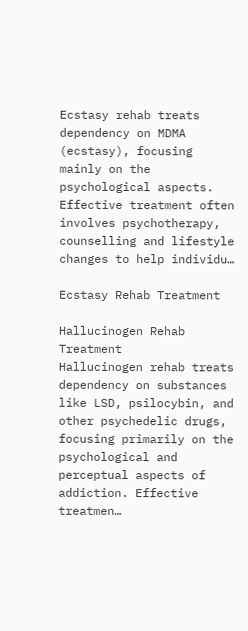Ecstasy rehab treats dependency on MDMA (ecstasy), focusing mainly on the psychological aspects. Effective treatment often involves psychotherapy, counselling and lifestyle changes to help individu…

Ecstasy Rehab Treatment

Hallucinogen Rehab Treatment
Hallucinogen rehab treats dependency on substances like LSD, psilocybin, and other psychedelic drugs, focusing primarily on the psychological and perceptual aspects of addiction. Effective treatmen…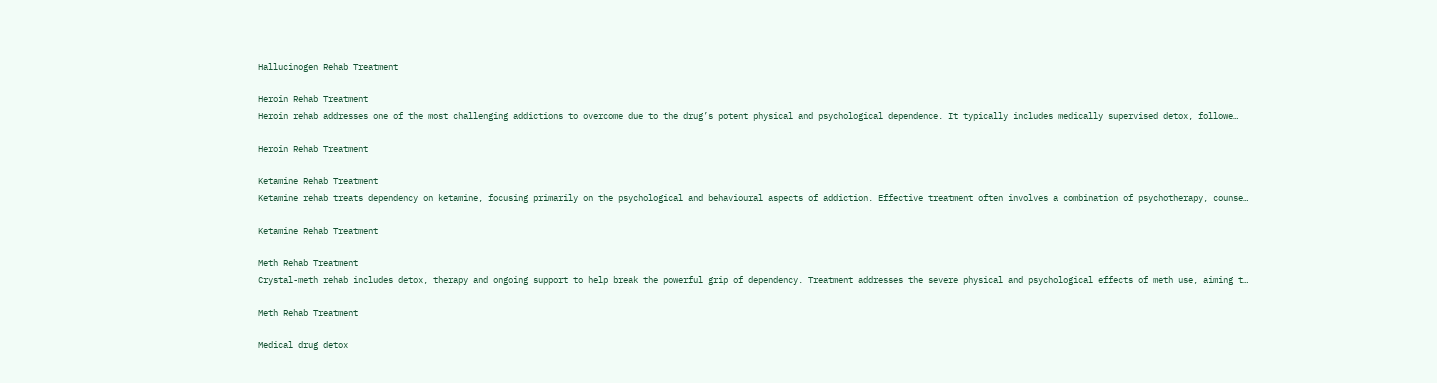Hallucinogen Rehab Treatment

Heroin Rehab Treatment
Heroin rehab addresses one of the most challenging addictions to overcome due to the drug’s potent physical and psychological dependence. It typically includes medically supervised detox, followe…

Heroin Rehab Treatment

Ketamine Rehab Treatment
Ketamine rehab treats dependency on ketamine, focusing primarily on the psychological and behavioural aspects of addiction. Effective treatment often involves a combination of psychotherapy, counse…

Ketamine Rehab Treatment

Meth Rehab Treatment
Crystal-meth rehab includes detox, therapy and ongoing support to help break the powerful grip of dependency. Treatment addresses the severe physical and psychological effects of meth use, aiming t…

Meth Rehab Treatment

Medical drug detox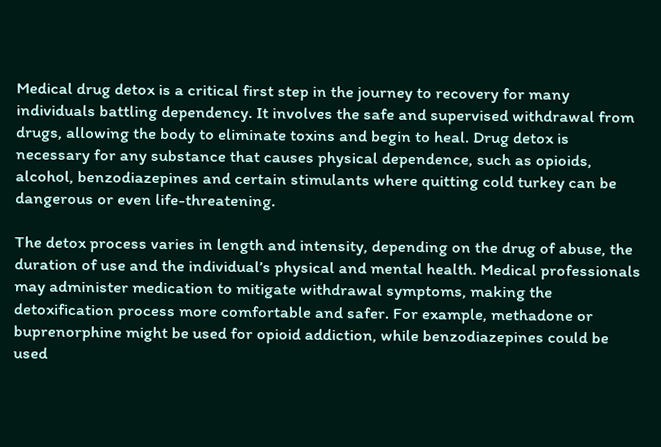Medical drug detox is a critical first step in the journey to recovery for many individuals battling dependency. It involves the safe and supervised withdrawal from drugs, allowing the body to eliminate toxins and begin to heal. Drug detox is necessary for any substance that causes physical dependence, such as opioids, alcohol, benzodiazepines and certain stimulants where quitting cold turkey can be dangerous or even life-threatening.

The detox process varies in length and intensity, depending on the drug of abuse, the duration of use and the individual’s physical and mental health. Medical professionals may administer medication to mitigate withdrawal symptoms, making the detoxification process more comfortable and safer. For example, methadone or buprenorphine might be used for opioid addiction, while benzodiazepines could be used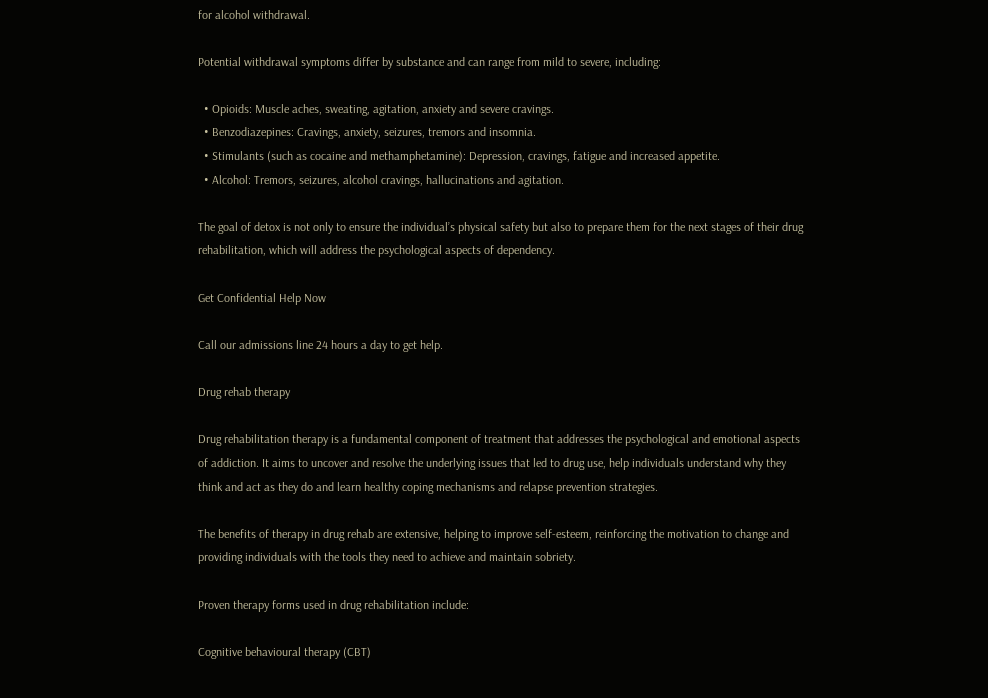for alcohol withdrawal.

Potential withdrawal symptoms differ by substance and can range from mild to severe, including:

  • Opioids: Muscle aches, sweating, agitation, anxiety and severe cravings.
  • Benzodiazepines: Cravings, anxiety, seizures, tremors and insomnia.
  • Stimulants (such as cocaine and methamphetamine): Depression, cravings, fatigue and increased appetite.
  • Alcohol: Tremors, seizures, alcohol cravings, hallucinations and agitation.

The goal of detox is not only to ensure the individual’s physical safety but also to prepare them for the next stages of their drug rehabilitation, which will address the psychological aspects of dependency.

Get Confidential Help Now

Call our admissions line 24 hours a day to get help.

Drug rehab therapy

Drug rehabilitation therapy is a fundamental component of treatment that addresses the psychological and emotional aspects of addiction. It aims to uncover and resolve the underlying issues that led to drug use, help individuals understand why they think and act as they do and learn healthy coping mechanisms and relapse prevention strategies.

The benefits of therapy in drug rehab are extensive, helping to improve self-esteem, reinforcing the motivation to change and providing individuals with the tools they need to achieve and maintain sobriety.

Proven therapy forms used in drug rehabilitation include:

Cognitive behavioural therapy (CBT)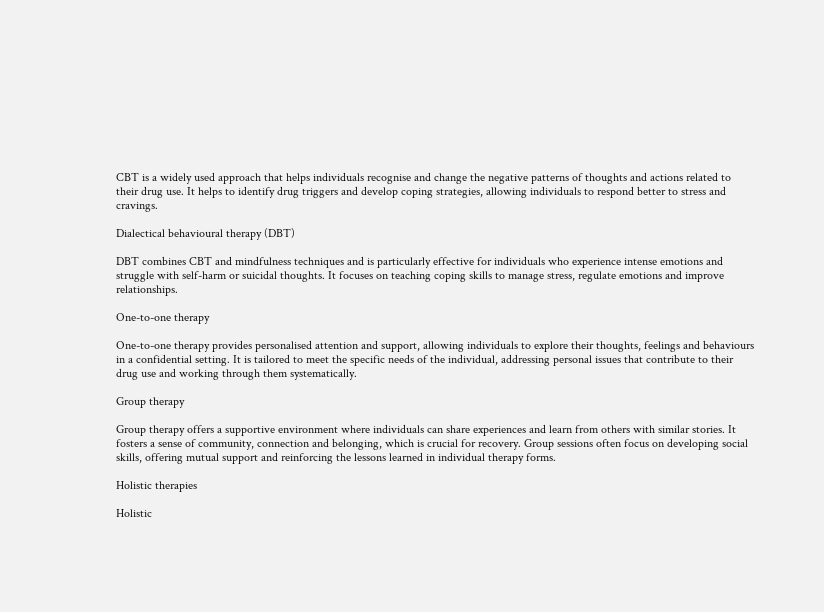CBT is a widely used approach that helps individuals recognise and change the negative patterns of thoughts and actions related to their drug use. It helps to identify drug triggers and develop coping strategies, allowing individuals to respond better to stress and cravings.

Dialectical behavioural therapy (DBT)

DBT combines CBT and mindfulness techniques and is particularly effective for individuals who experience intense emotions and struggle with self-harm or suicidal thoughts. It focuses on teaching coping skills to manage stress, regulate emotions and improve relationships.

One-to-one therapy

One-to-one therapy provides personalised attention and support, allowing individuals to explore their thoughts, feelings and behaviours in a confidential setting. It is tailored to meet the specific needs of the individual, addressing personal issues that contribute to their drug use and working through them systematically.

Group therapy

Group therapy offers a supportive environment where individuals can share experiences and learn from others with similar stories. It fosters a sense of community, connection and belonging, which is crucial for recovery. Group sessions often focus on developing social skills, offering mutual support and reinforcing the lessons learned in individual therapy forms.

Holistic therapies

Holistic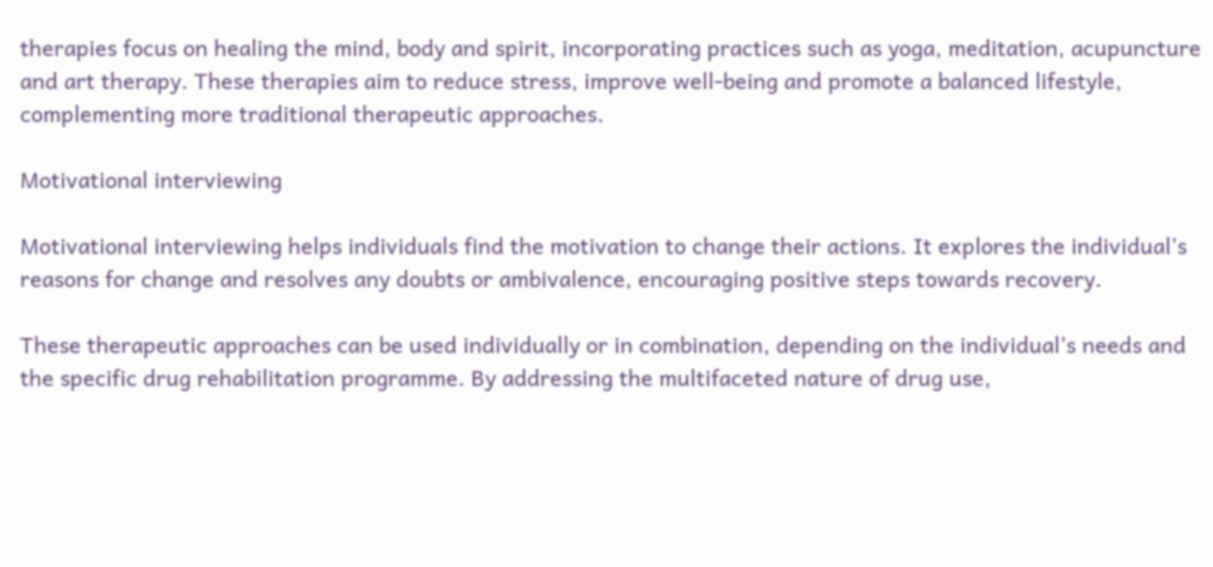therapies focus on healing the mind, body and spirit, incorporating practices such as yoga, meditation, acupuncture and art therapy. These therapies aim to reduce stress, improve well-being and promote a balanced lifestyle, complementing more traditional therapeutic approaches.

Motivational interviewing

Motivational interviewing helps individuals find the motivation to change their actions. It explores the individual’s reasons for change and resolves any doubts or ambivalence, encouraging positive steps towards recovery.

These therapeutic approaches can be used individually or in combination, depending on the individual’s needs and the specific drug rehabilitation programme. By addressing the multifaceted nature of drug use,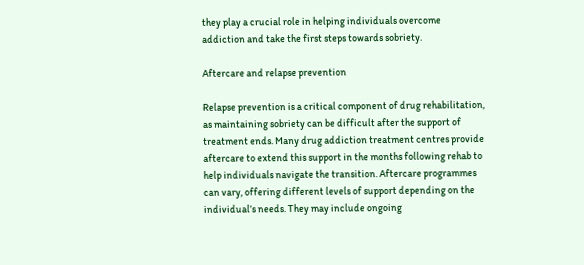they play a crucial role in helping individuals overcome addiction and take the first steps towards sobriety.

Aftercare and relapse prevention

Relapse prevention is a critical component of drug rehabilitation, as maintaining sobriety can be difficult after the support of treatment ends. Many drug addiction treatment centres provide aftercare to extend this support in the months following rehab to help individuals navigate the transition. Aftercare programmes can vary, offering different levels of support depending on the individual’s needs. They may include ongoing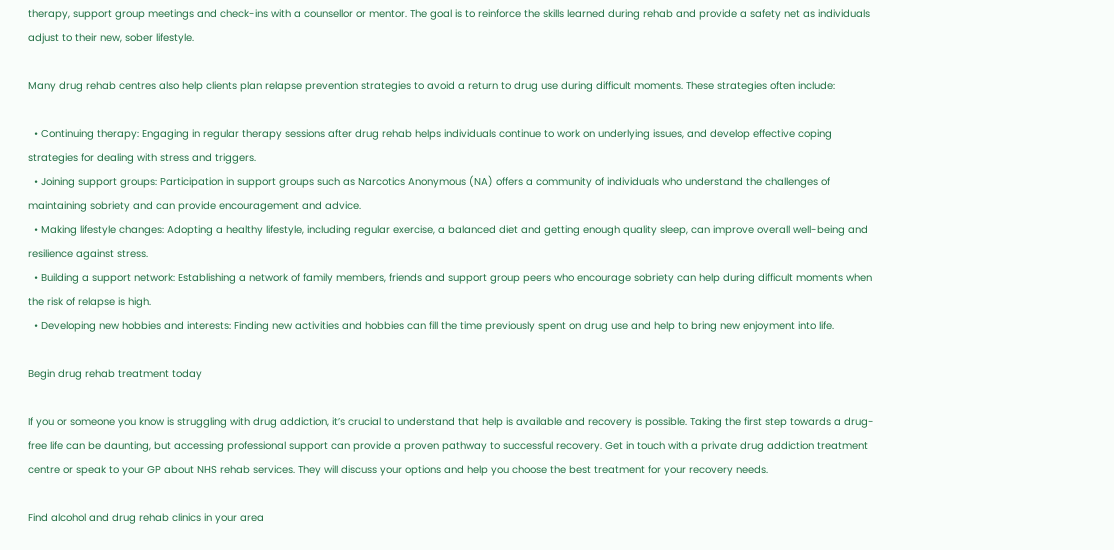therapy, support group meetings and check-ins with a counsellor or mentor. The goal is to reinforce the skills learned during rehab and provide a safety net as individuals adjust to their new, sober lifestyle.

Many drug rehab centres also help clients plan relapse prevention strategies to avoid a return to drug use during difficult moments. These strategies often include:

  • Continuing therapy: Engaging in regular therapy sessions after drug rehab helps individuals continue to work on underlying issues, and develop effective coping strategies for dealing with stress and triggers.
  • Joining support groups: Participation in support groups such as Narcotics Anonymous (NA) offers a community of individuals who understand the challenges of maintaining sobriety and can provide encouragement and advice.
  • Making lifestyle changes: Adopting a healthy lifestyle, including regular exercise, a balanced diet and getting enough quality sleep, can improve overall well-being and resilience against stress.
  • Building a support network: Establishing a network of family members, friends and support group peers who encourage sobriety can help during difficult moments when the risk of relapse is high.
  • Developing new hobbies and interests: Finding new activities and hobbies can fill the time previously spent on drug use and help to bring new enjoyment into life.

Begin drug rehab treatment today

If you or someone you know is struggling with drug addiction, it’s crucial to understand that help is available and recovery is possible. Taking the first step towards a drug-free life can be daunting, but accessing professional support can provide a proven pathway to successful recovery. Get in touch with a private drug addiction treatment centre or speak to your GP about NHS rehab services. They will discuss your options and help you choose the best treatment for your recovery needs.

Find alcohol and drug rehab clinics in your area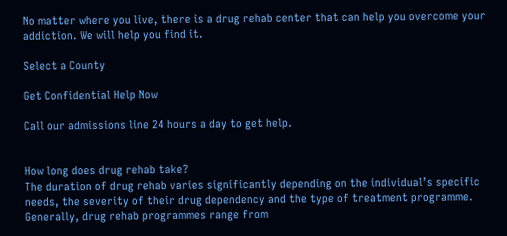No matter where you live, there is a drug rehab center that can help you overcome your addiction. We will help you find it.

Select a County

Get Confidential Help Now

Call our admissions line 24 hours a day to get help.


How long does drug rehab take?
The duration of drug rehab varies significantly depending on the individual’s specific needs, the severity of their drug dependency and the type of treatment programme. Generally, drug rehab programmes range from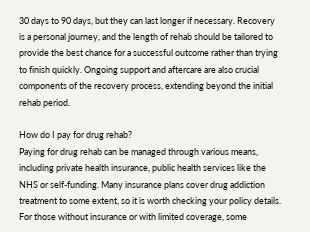30 days to 90 days, but they can last longer if necessary. Recovery is a personal journey, and the length of rehab should be tailored to provide the best chance for a successful outcome rather than trying to finish quickly. Ongoing support and aftercare are also crucial components of the recovery process, extending beyond the initial rehab period.

How do I pay for drug rehab?
Paying for drug rehab can be managed through various means, including private health insurance, public health services like the NHS or self-funding. Many insurance plans cover drug addiction treatment to some extent, so it is worth checking your policy details. For those without insurance or with limited coverage, some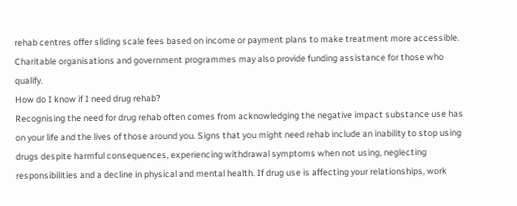rehab centres offer sliding scale fees based on income or payment plans to make treatment more accessible. Charitable organisations and government programmes may also provide funding assistance for those who qualify.
How do I know if I need drug rehab?
Recognising the need for drug rehab often comes from acknowledging the negative impact substance use has on your life and the lives of those around you. Signs that you might need rehab include an inability to stop using drugs despite harmful consequences, experiencing withdrawal symptoms when not using, neglecting responsibilities and a decline in physical and mental health. If drug use is affecting your relationships, work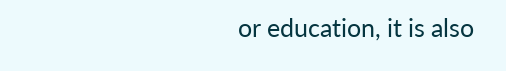or education, it is also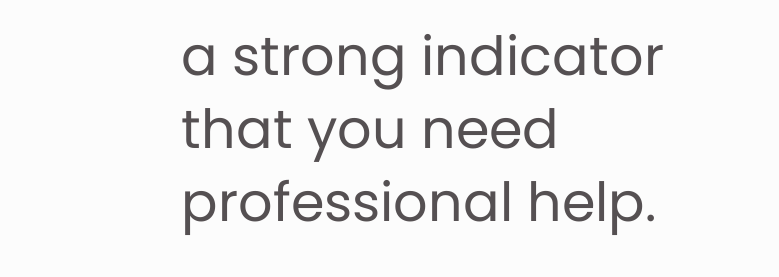a strong indicator that you need professional help.